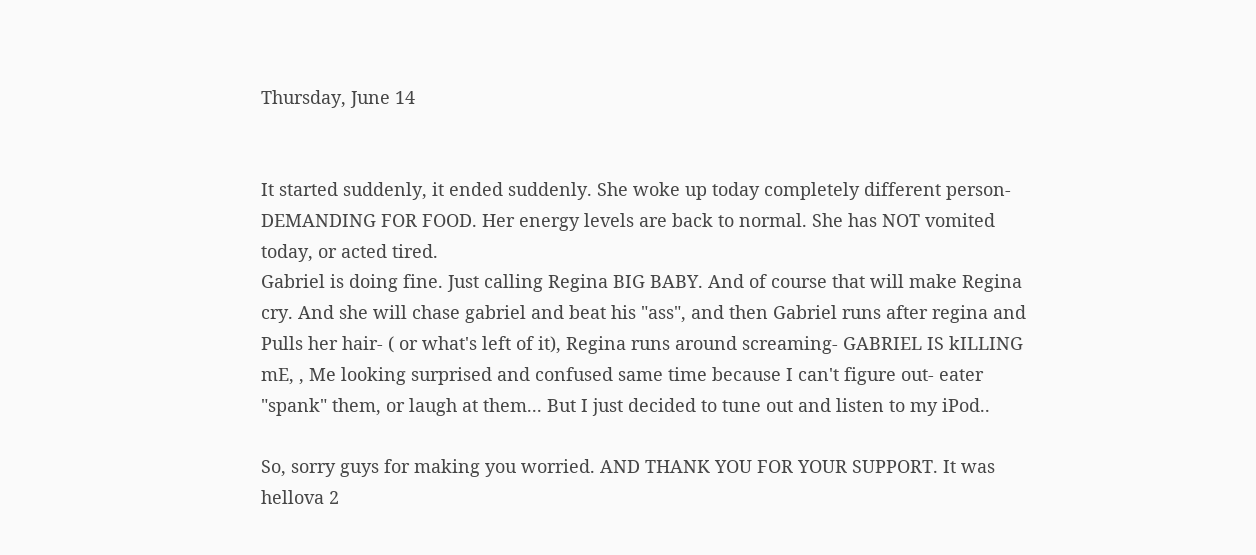Thursday, June 14


It started suddenly, it ended suddenly. She woke up today completely different person- DEMANDING FOR FOOD. Her energy levels are back to normal. She has NOT vomited today, or acted tired.
Gabriel is doing fine. Just calling Regina BIG BABY. And of course that will make Regina cry. And she will chase gabriel and beat his "ass", and then Gabriel runs after regina and Pulls her hair- ( or what's left of it), Regina runs around screaming- GABRIEL IS kILLING mE, , Me looking surprised and confused same time because I can't figure out- eater "spank" them, or laugh at them... But I just decided to tune out and listen to my iPod..

So, sorry guys for making you worried. AND THANK YOU FOR YOUR SUPPORT. It was hellova 2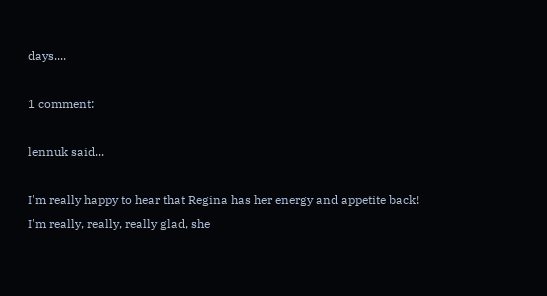days....

1 comment:

lennuk said...

I'm really happy to hear that Regina has her energy and appetite back!
I'm really, really, really glad, she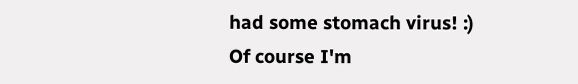had some stomach virus! :)
Of course I'm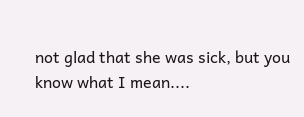not glad that she was sick, but you know what I mean....